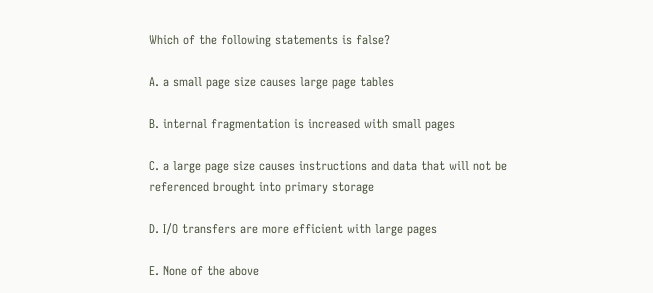Which of the following statements is false?

A. a small page size causes large page tables

B. internal fragmentation is increased with small pages

C. a large page size causes instructions and data that will not be referenced brought into primary storage

D. I/O transfers are more efficient with large pages

E. None of the above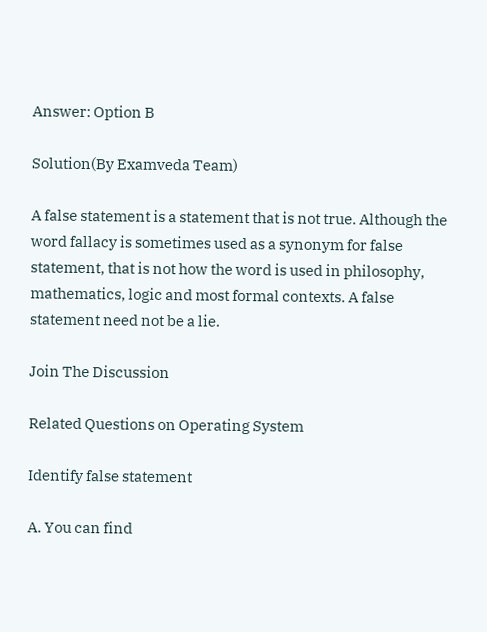Answer: Option B

Solution(By Examveda Team)

A false statement is a statement that is not true. Although the word fallacy is sometimes used as a synonym for false statement, that is not how the word is used in philosophy, mathematics, logic and most formal contexts. A false statement need not be a lie.

Join The Discussion

Related Questions on Operating System

Identify false statement

A. You can find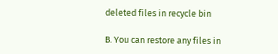deleted files in recycle bin

B. You can restore any files in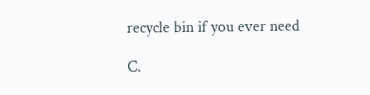recycle bin if you ever need

C.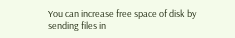You can increase free space of disk by sending files in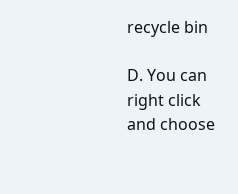recycle bin

D. You can right click and choose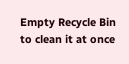Empty Recycle Bin to clean it at once